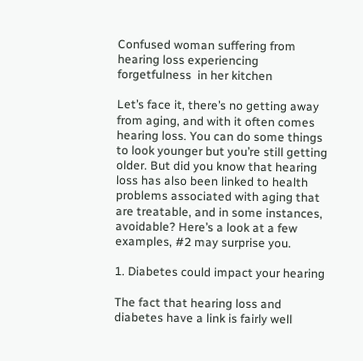Confused woman suffering from hearing loss experiencing forgetfulness  in her kitchen

Let’s face it, there’s no getting away from aging, and with it often comes hearing loss. You can do some things to look younger but you’re still getting older. But did you know that hearing loss has also been linked to health problems associated with aging that are treatable, and in some instances, avoidable? Here’s a look at a few examples, #2 may surprise you.

1. Diabetes could impact your hearing

The fact that hearing loss and diabetes have a link is fairly well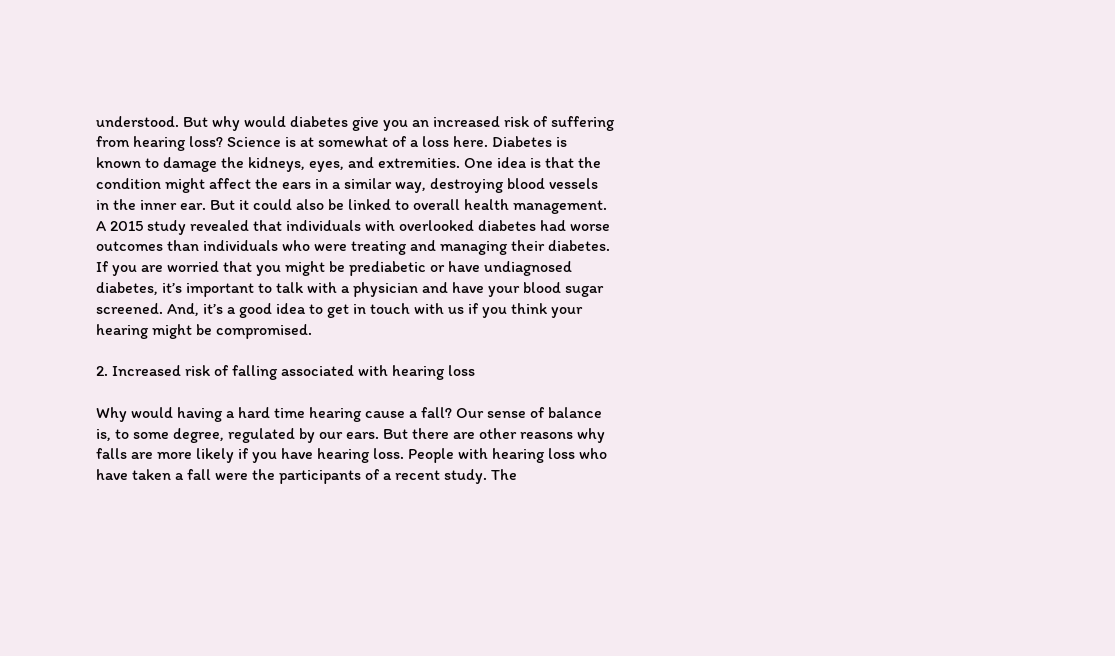understood. But why would diabetes give you an increased risk of suffering from hearing loss? Science is at somewhat of a loss here. Diabetes is known to damage the kidneys, eyes, and extremities. One idea is that the condition might affect the ears in a similar way, destroying blood vessels in the inner ear. But it could also be linked to overall health management. A 2015 study revealed that individuals with overlooked diabetes had worse outcomes than individuals who were treating and managing their diabetes. If you are worried that you might be prediabetic or have undiagnosed diabetes, it’s important to talk with a physician and have your blood sugar screened. And, it’s a good idea to get in touch with us if you think your hearing might be compromised.

2. Increased risk of falling associated with hearing loss

Why would having a hard time hearing cause a fall? Our sense of balance is, to some degree, regulated by our ears. But there are other reasons why falls are more likely if you have hearing loss. People with hearing loss who have taken a fall were the participants of a recent study. The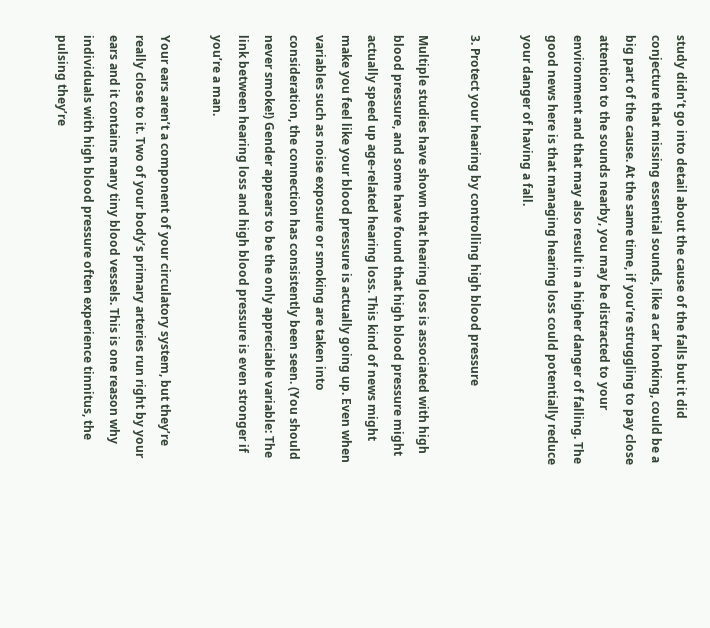study didn’t go into detail about the cause of the falls but it did conjecture that missing essential sounds, like a car honking, could be a big part of the cause. At the same time, if you’re struggling to pay close attention to the sounds nearby, you may be distracted to your environment and that may also result in a higher danger of falling. The good news here is that managing hearing loss could potentially reduce your danger of having a fall.

3. Protect your hearing by controlling high blood pressure

Multiple studies have shown that hearing loss is associated with high blood pressure, and some have found that high blood pressure might actually speed up age-related hearing loss. This kind of news might make you feel like your blood pressure is actually going up. Even when variables such as noise exposure or smoking are taken into consideration, the connection has consistently been seen. (You should never smoke!) Gender appears to be the only appreciable variable: The link between hearing loss and high blood pressure is even stronger if you’re a man.

Your ears aren’t a component of your circulatory system, but they’re really close to it. Two of your body’s primary arteries run right by your ears and it contains many tiny blood vessels. This is one reason why individuals with high blood pressure often experience tinnitus, the pulsing they’re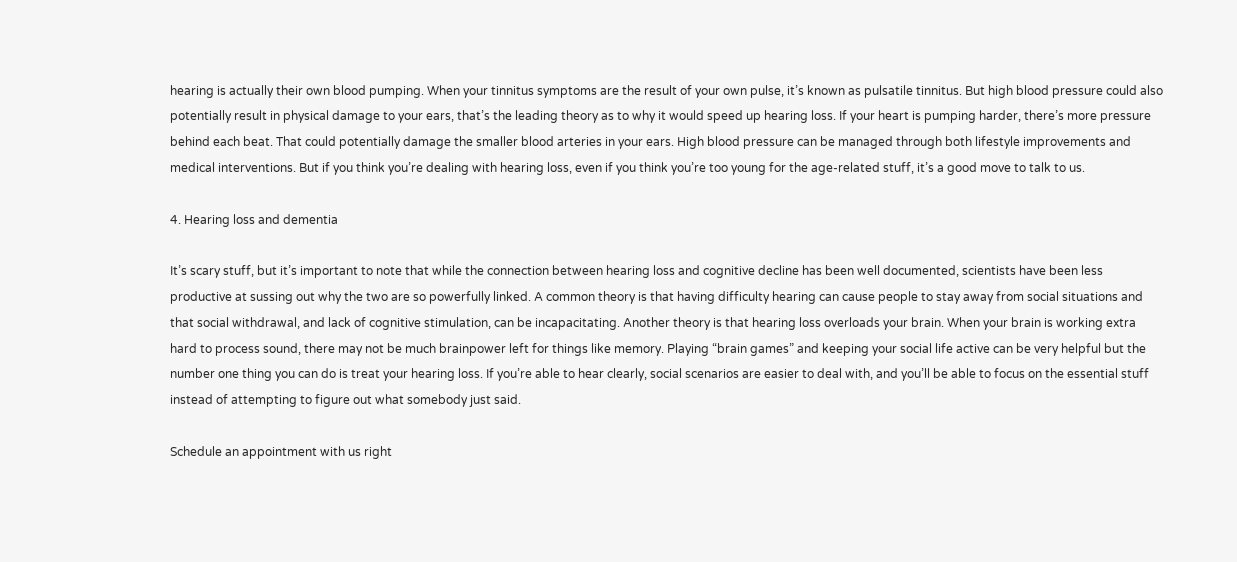hearing is actually their own blood pumping. When your tinnitus symptoms are the result of your own pulse, it’s known as pulsatile tinnitus. But high blood pressure could also potentially result in physical damage to your ears, that’s the leading theory as to why it would speed up hearing loss. If your heart is pumping harder, there’s more pressure behind each beat. That could potentially damage the smaller blood arteries in your ears. High blood pressure can be managed through both lifestyle improvements and medical interventions. But if you think you’re dealing with hearing loss, even if you think you’re too young for the age-related stuff, it’s a good move to talk to us.

4. Hearing loss and dementia

It’s scary stuff, but it’s important to note that while the connection between hearing loss and cognitive decline has been well documented, scientists have been less productive at sussing out why the two are so powerfully linked. A common theory is that having difficulty hearing can cause people to stay away from social situations and that social withdrawal, and lack of cognitive stimulation, can be incapacitating. Another theory is that hearing loss overloads your brain. When your brain is working extra hard to process sound, there may not be much brainpower left for things like memory. Playing “brain games” and keeping your social life active can be very helpful but the number one thing you can do is treat your hearing loss. If you’re able to hear clearly, social scenarios are easier to deal with, and you’ll be able to focus on the essential stuff instead of attempting to figure out what somebody just said.

Schedule an appointment with us right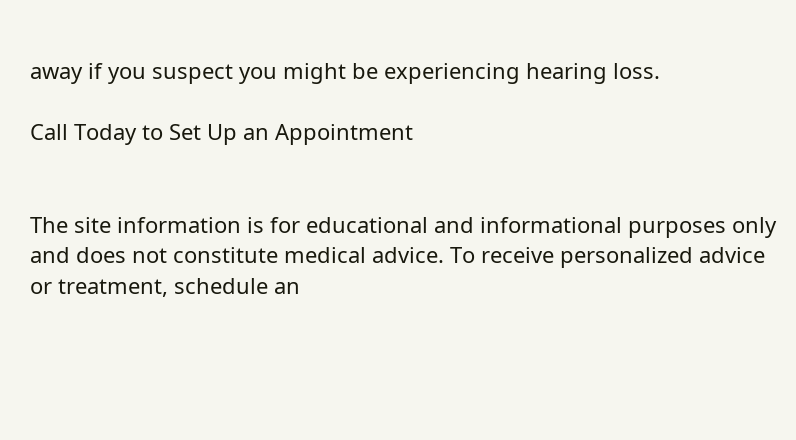away if you suspect you might be experiencing hearing loss.

Call Today to Set Up an Appointment


The site information is for educational and informational purposes only and does not constitute medical advice. To receive personalized advice or treatment, schedule an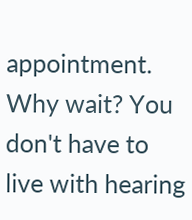appointment.
Why wait? You don't have to live with hearing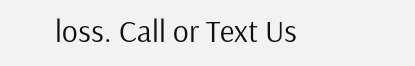loss. Call or Text Us